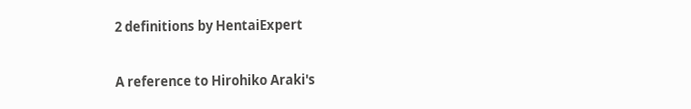2 definitions by HentaiExpert

A reference to Hirohiko Araki's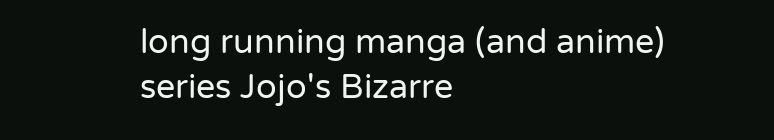long running manga (and anime) series Jojo's Bizarre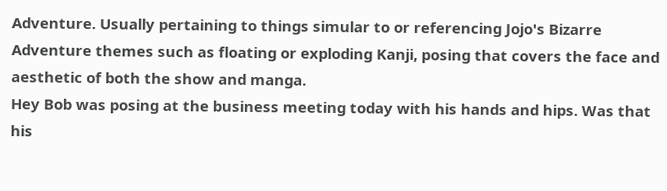Adventure. Usually pertaining to things simular to or referencing Jojo's Bizarre Adventure themes such as floating or exploding Kanji, posing that covers the face and aesthetic of both the show and manga.
Hey Bob was posing at the business meeting today with his hands and hips. Was that his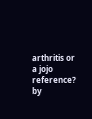arthritis or a jojo reference?
by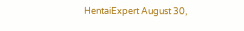HentaiExpert August 30,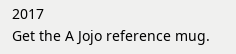2017
Get the A Jojo reference mug.